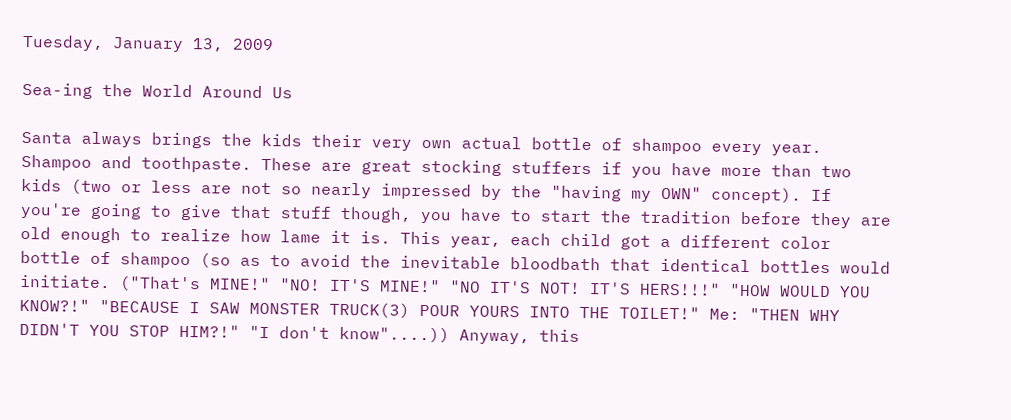Tuesday, January 13, 2009

Sea-ing the World Around Us

Santa always brings the kids their very own actual bottle of shampoo every year. Shampoo and toothpaste. These are great stocking stuffers if you have more than two kids (two or less are not so nearly impressed by the "having my OWN" concept). If you're going to give that stuff though, you have to start the tradition before they are old enough to realize how lame it is. This year, each child got a different color bottle of shampoo (so as to avoid the inevitable bloodbath that identical bottles would initiate. ("That's MINE!" "NO! IT'S MINE!" "NO IT'S NOT! IT'S HERS!!!" "HOW WOULD YOU KNOW?!" "BECAUSE I SAW MONSTER TRUCK(3) POUR YOURS INTO THE TOILET!" Me: "THEN WHY DIDN'T YOU STOP HIM?!" "I don't know"....)) Anyway, this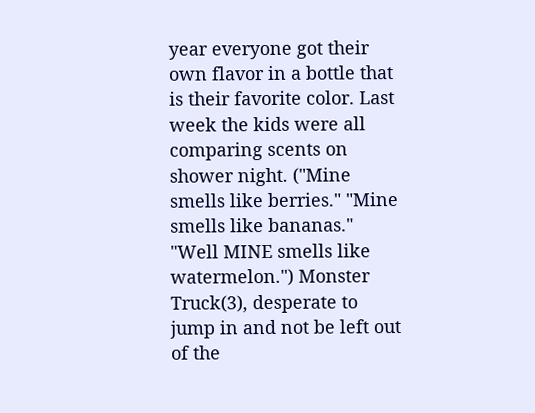year everyone got their own flavor in a bottle that is their favorite color. Last week the kids were all comparing scents on shower night. ("Mine smells like berries." "Mine smells like bananas." "Well MINE smells like watermelon.") Monster Truck(3), desperate to jump in and not be left out of the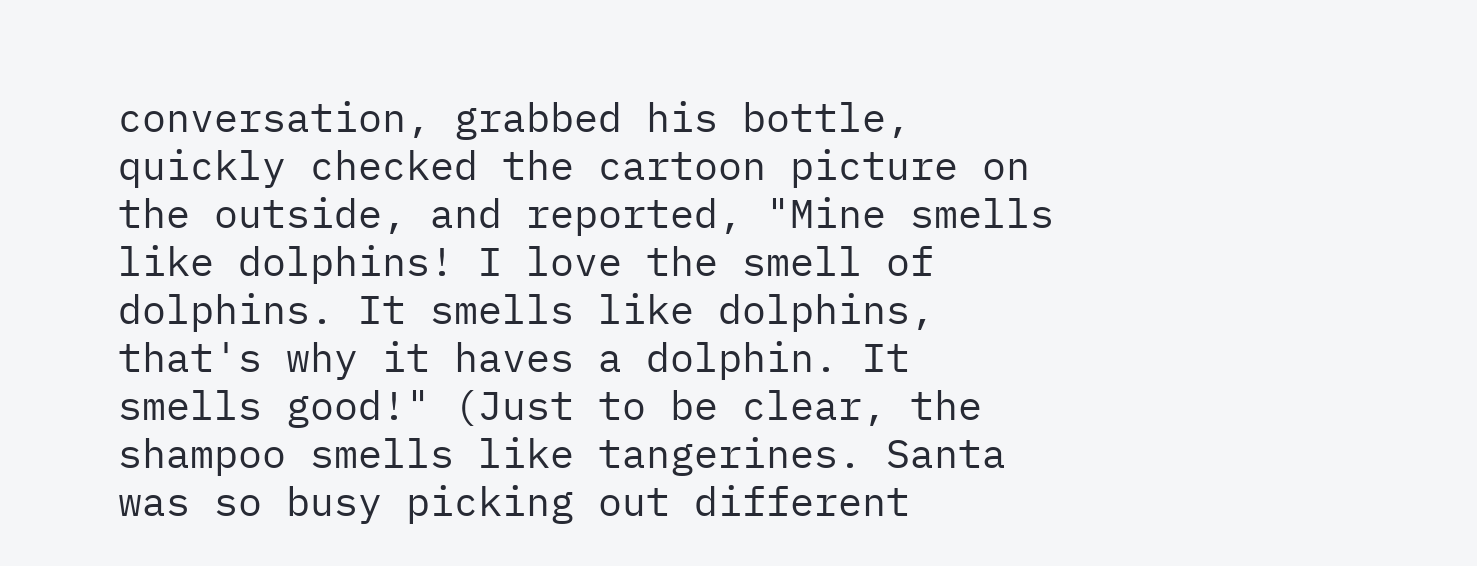conversation, grabbed his bottle, quickly checked the cartoon picture on the outside, and reported, "Mine smells like dolphins! I love the smell of dolphins. It smells like dolphins, that's why it haves a dolphin. It smells good!" (Just to be clear, the shampoo smells like tangerines. Santa was so busy picking out different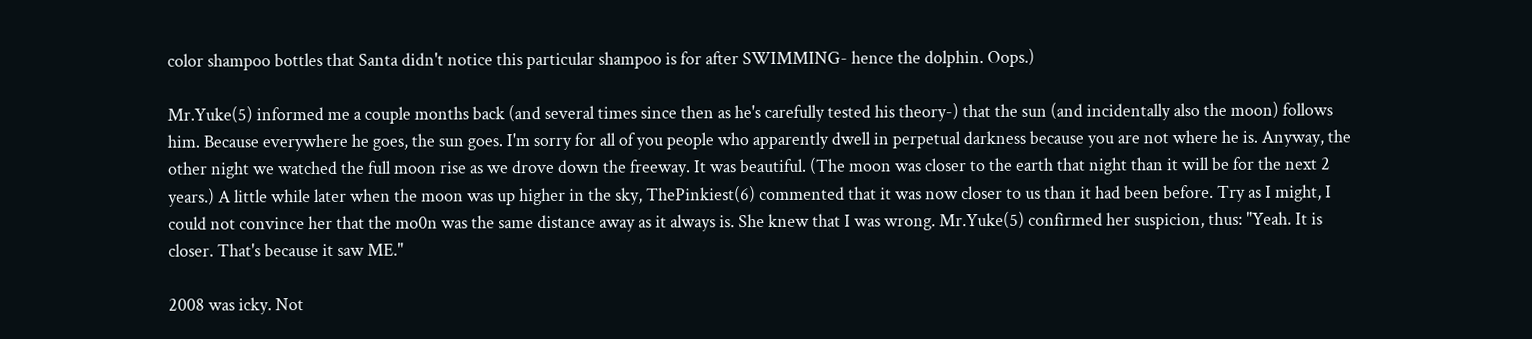color shampoo bottles that Santa didn't notice this particular shampoo is for after SWIMMING- hence the dolphin. Oops.)

Mr.Yuke(5) informed me a couple months back (and several times since then as he's carefully tested his theory-) that the sun (and incidentally also the moon) follows him. Because everywhere he goes, the sun goes. I'm sorry for all of you people who apparently dwell in perpetual darkness because you are not where he is. Anyway, the other night we watched the full moon rise as we drove down the freeway. It was beautiful. (The moon was closer to the earth that night than it will be for the next 2 years.) A little while later when the moon was up higher in the sky, ThePinkiest(6) commented that it was now closer to us than it had been before. Try as I might, I could not convince her that the mo0n was the same distance away as it always is. She knew that I was wrong. Mr.Yuke(5) confirmed her suspicion, thus: "Yeah. It is closer. That's because it saw ME."

2008 was icky. Not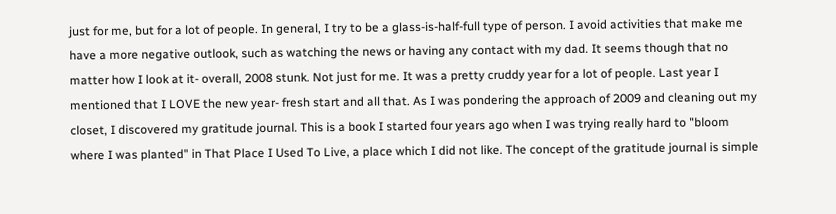just for me, but for a lot of people. In general, I try to be a glass-is-half-full type of person. I avoid activities that make me have a more negative outlook, such as watching the news or having any contact with my dad. It seems though that no matter how I look at it- overall, 2008 stunk. Not just for me. It was a pretty cruddy year for a lot of people. Last year I mentioned that I LOVE the new year- fresh start and all that. As I was pondering the approach of 2009 and cleaning out my closet, I discovered my gratitude journal. This is a book I started four years ago when I was trying really hard to "bloom where I was planted" in That Place I Used To Live, a place which I did not like. The concept of the gratitude journal is simple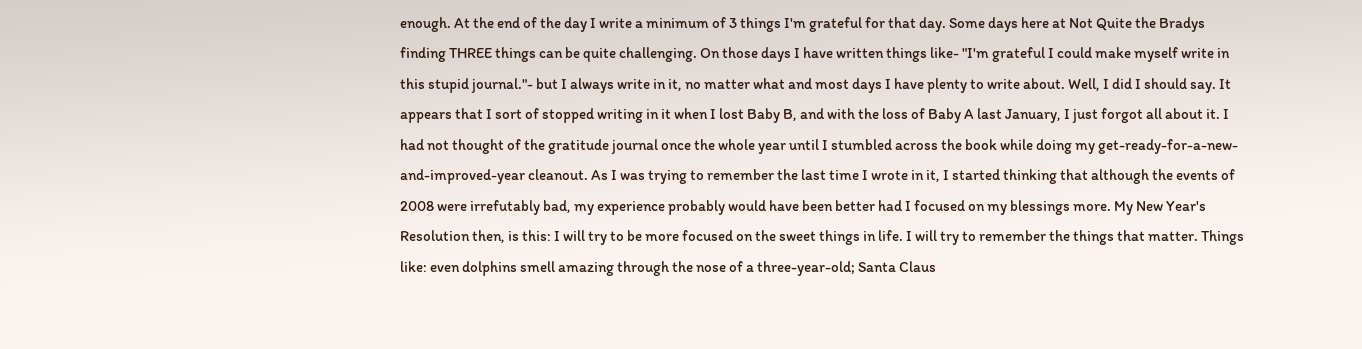enough. At the end of the day I write a minimum of 3 things I'm grateful for that day. Some days here at Not Quite the Bradys finding THREE things can be quite challenging. On those days I have written things like- "I'm grateful I could make myself write in this stupid journal."- but I always write in it, no matter what and most days I have plenty to write about. Well, I did I should say. It appears that I sort of stopped writing in it when I lost Baby B, and with the loss of Baby A last January, I just forgot all about it. I had not thought of the gratitude journal once the whole year until I stumbled across the book while doing my get-ready-for-a-new-and-improved-year cleanout. As I was trying to remember the last time I wrote in it, I started thinking that although the events of 2008 were irrefutably bad, my experience probably would have been better had I focused on my blessings more. My New Year's Resolution then, is this: I will try to be more focused on the sweet things in life. I will try to remember the things that matter. Things like: even dolphins smell amazing through the nose of a three-year-old; Santa Claus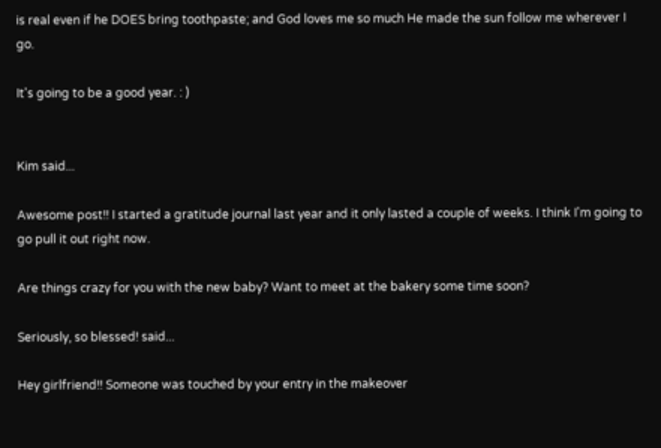is real even if he DOES bring toothpaste; and God loves me so much He made the sun follow me wherever I go.

It's going to be a good year. : )


Kim said...

Awesome post!! I started a gratitude journal last year and it only lasted a couple of weeks. I think I'm going to go pull it out right now.

Are things crazy for you with the new baby? Want to meet at the bakery some time soon?

Seriously, so blessed! said...

Hey girlfriend!! Someone was touched by your entry in the makeover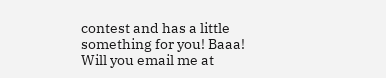contest and has a little something for you! Baaa! Will you email me at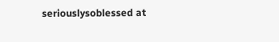seriouslysoblessed at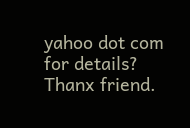yahoo dot com for details? Thanx friend.